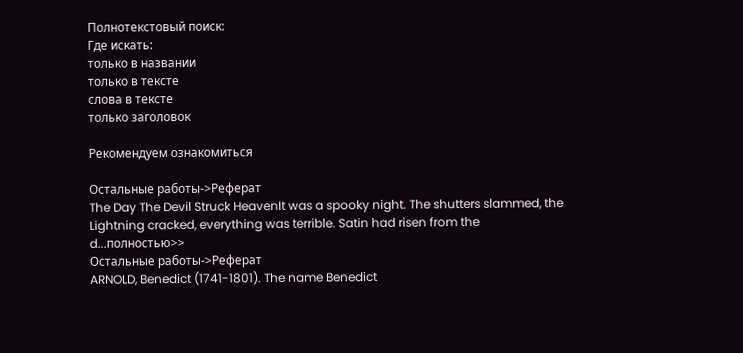Полнотекстовый поиск:
Где искать:
только в названии
только в тексте
слова в тексте
только заголовок

Рекомендуем ознакомиться

Остальные работы->Реферат
The Day The Devil Struck HeavenIt was a spooky night. The shutters slammed, the Lightning cracked, everything was terrible. Satin had risen from the d...полностью>>
Остальные работы->Реферат
ARNOLD, Benedict (1741-1801). The name Benedict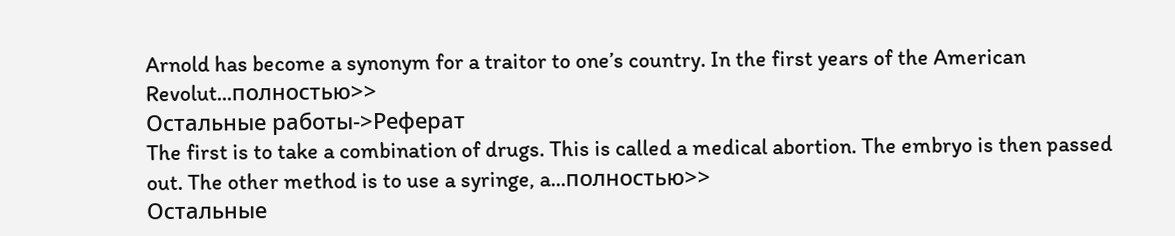Arnold has become a synonym for a traitor to one’s country. In the first years of the American Revolut...полностью>>
Остальные работы->Реферат
The first is to take a combination of drugs. This is called a medical abortion. The embryo is then passed out. The other method is to use a syringe, a...полностью>>
Остальные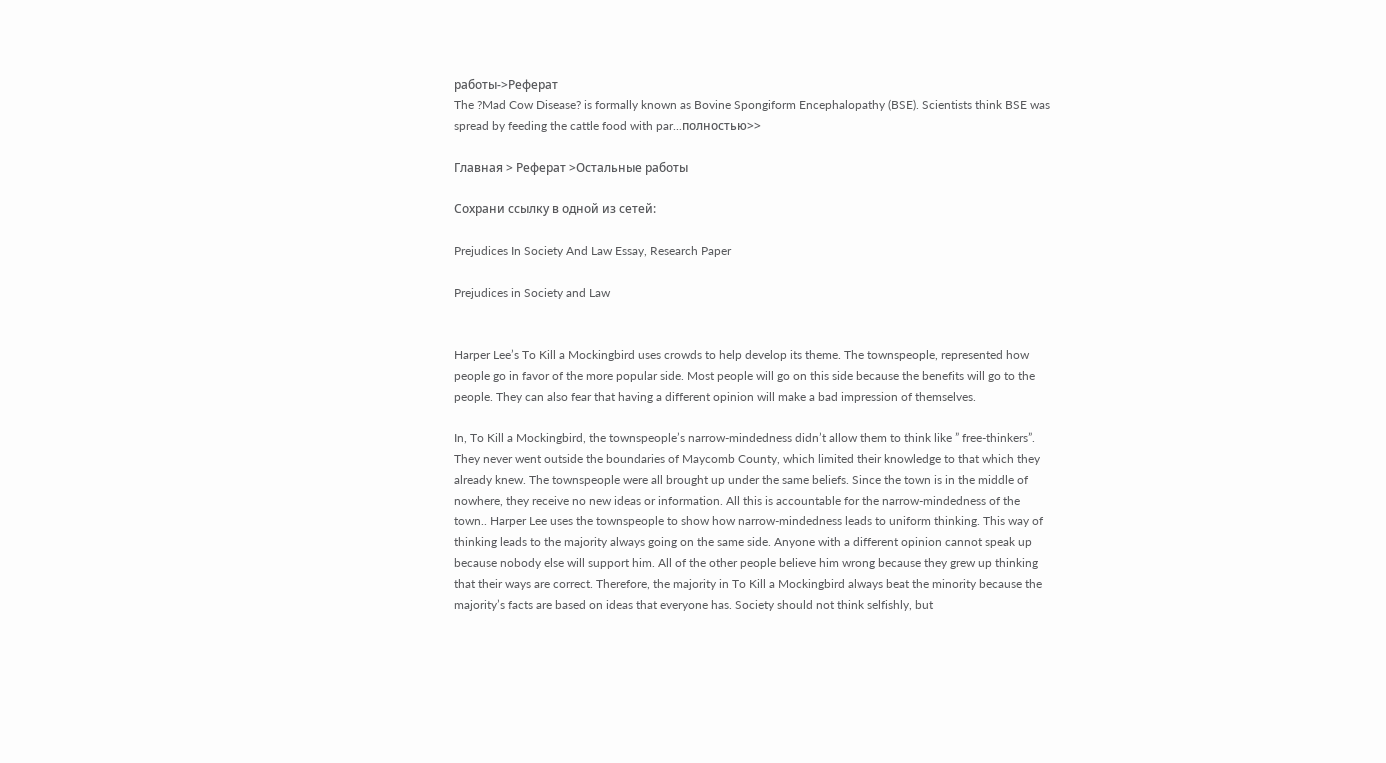работы->Реферат
The ?Mad Cow Disease? is formally known as Bovine Spongiform Encephalopathy (BSE). Scientists think BSE was spread by feeding the cattle food with par...полностью>>

Главная > Реферат >Остальные работы

Сохрани ссылку в одной из сетей:

Prejudices In Society And Law Essay, Research Paper

Prejudices in Society and Law


Harper Lee’s To Kill a Mockingbird uses crowds to help develop its theme. The townspeople, represented how people go in favor of the more popular side. Most people will go on this side because the benefits will go to the people. They can also fear that having a different opinion will make a bad impression of themselves.

In, To Kill a Mockingbird, the townspeople’s narrow-mindedness didn’t allow them to think like ” free-thinkers”. They never went outside the boundaries of Maycomb County, which limited their knowledge to that which they already knew. The townspeople were all brought up under the same beliefs. Since the town is in the middle of nowhere, they receive no new ideas or information. All this is accountable for the narrow-mindedness of the town.. Harper Lee uses the townspeople to show how narrow-mindedness leads to uniform thinking. This way of thinking leads to the majority always going on the same side. Anyone with a different opinion cannot speak up because nobody else will support him. All of the other people believe him wrong because they grew up thinking that their ways are correct. Therefore, the majority in To Kill a Mockingbird always beat the minority because the majority’s facts are based on ideas that everyone has. Society should not think selfishly, but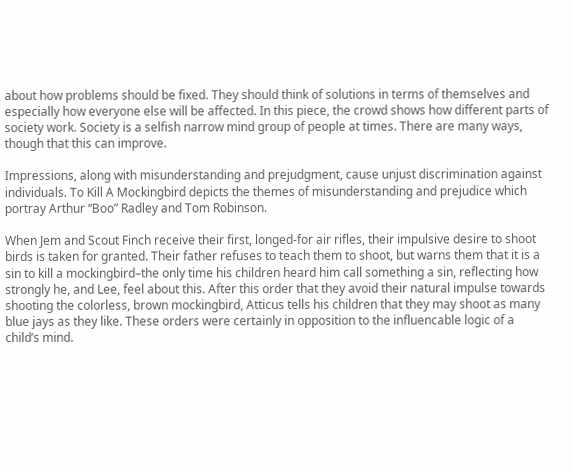about how problems should be fixed. They should think of solutions in terms of themselves and especially how everyone else will be affected. In this piece, the crowd shows how different parts of society work. Society is a selfish narrow mind group of people at times. There are many ways, though that this can improve.

Impressions, along with misunderstanding and prejudgment, cause unjust discrimination against individuals. To Kill A Mockingbird depicts the themes of misunderstanding and prejudice which portray Arthur “Boo” Radley and Tom Robinson.

When Jem and Scout Finch receive their first, longed-for air rifles, their impulsive desire to shoot birds is taken for granted. Their father refuses to teach them to shoot, but warns them that it is a sin to kill a mockingbird–the only time his children heard him call something a sin, reflecting how strongly he, and Lee, feel about this. After this order that they avoid their natural impulse towards shooting the colorless, brown mockingbird, Atticus tells his children that they may shoot as many blue jays as they like. These orders were certainly in opposition to the influencable logic of a child’s mind.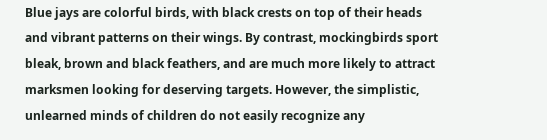Blue jays are colorful birds, with black crests on top of their heads and vibrant patterns on their wings. By contrast, mockingbirds sport bleak, brown and black feathers, and are much more likely to attract marksmen looking for deserving targets. However, the simplistic, unlearned minds of children do not easily recognize any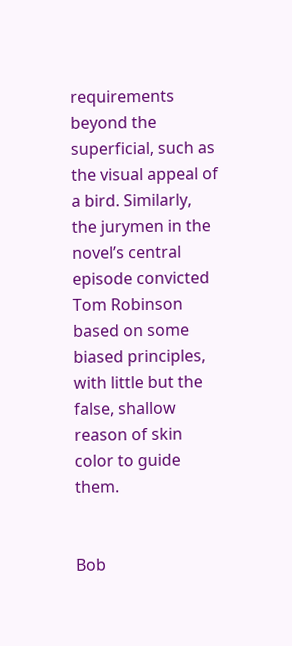requirements beyond the superficial, such as the visual appeal of a bird. Similarly, the jurymen in the novel’s central episode convicted Tom Robinson based on some biased principles, with little but the false, shallow reason of skin color to guide them.


Bob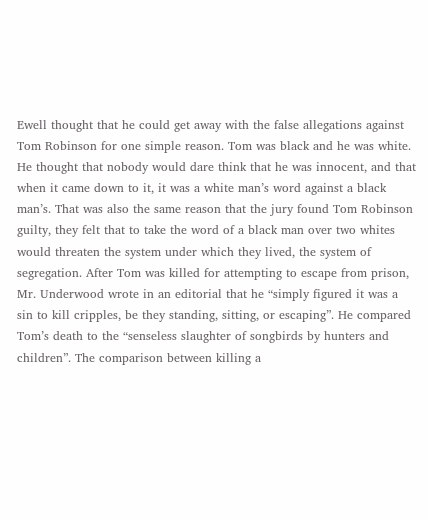Ewell thought that he could get away with the false allegations against Tom Robinson for one simple reason. Tom was black and he was white. He thought that nobody would dare think that he was innocent, and that when it came down to it, it was a white man’s word against a black man’s. That was also the same reason that the jury found Tom Robinson guilty, they felt that to take the word of a black man over two whites would threaten the system under which they lived, the system of segregation. After Tom was killed for attempting to escape from prison, Mr. Underwood wrote in an editorial that he “simply figured it was a sin to kill cripples, be they standing, sitting, or escaping”. He compared Tom’s death to the “senseless slaughter of songbirds by hunters and children”. The comparison between killing a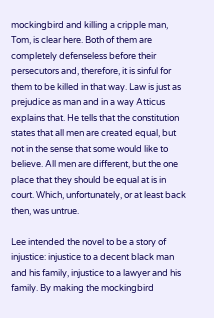mockingbird and killing a cripple man, Tom, is clear here. Both of them are completely defenseless before their persecutors and, therefore, it is sinful for them to be killed in that way. Law is just as prejudice as man and in a way Atticus explains that. He tells that the constitution states that all men are created equal, but not in the sense that some would like to believe. All men are different, but the one place that they should be equal at is in court. Which, unfortunately, or at least back then, was untrue.

Lee intended the novel to be a story of injustice: injustice to a decent black man and his family, injustice to a lawyer and his family. By making the mockingbird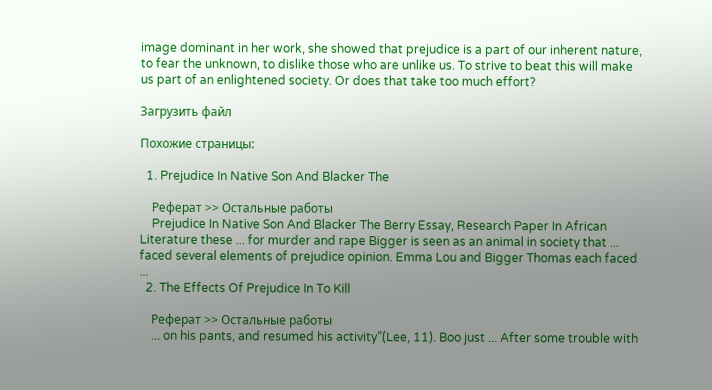image dominant in her work, she showed that prejudice is a part of our inherent nature, to fear the unknown, to dislike those who are unlike us. To strive to beat this will make us part of an enlightened society. Or does that take too much effort?

Загрузить файл

Похожие страницы:

  1. Prejudice In Native Son And Blacker The

    Реферат >> Остальные работы
    Prejudice In Native Son And Blacker The Berry Essay, Research Paper In African Literature these ... for murder and rape Bigger is seen as an animal in society that ... faced several elements of prejudice opinion. Emma Lou and Bigger Thomas each faced ...
  2. The Effects Of Prejudice In To Kill

    Реферат >> Остальные работы
    ... on his pants, and resumed his activity”(Lee, 11). Boo just ... After some trouble with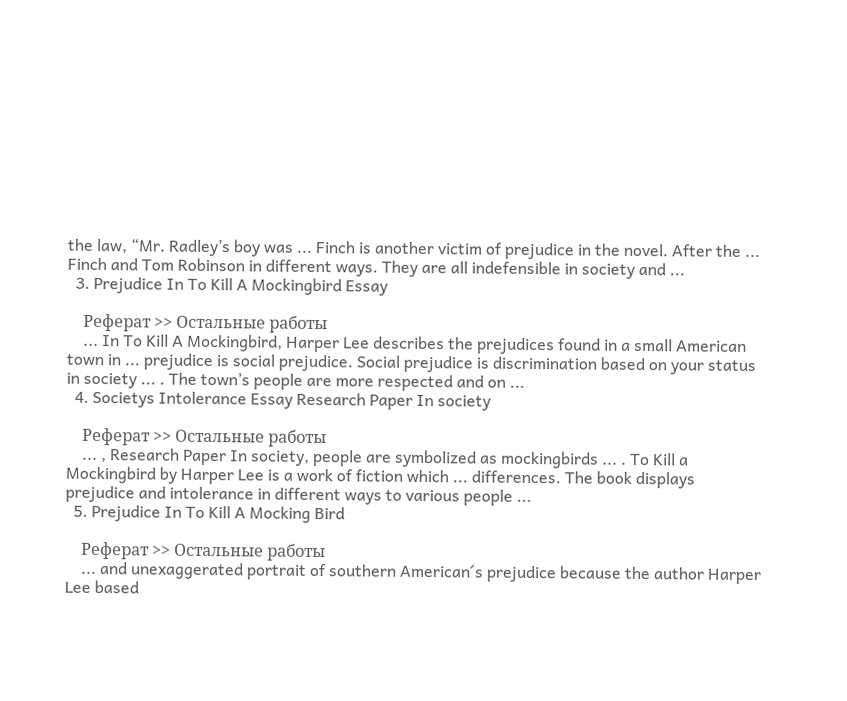the law, “Mr. Radley’s boy was ... Finch is another victim of prejudice in the novel. After the ... Finch and Tom Robinson in different ways. They are all indefensible in society and ...
  3. Prejudice In To Kill A Mockingbird Essay

    Реферат >> Остальные работы
    ... In To Kill A Mockingbird, Harper Lee describes the prejudices found in a small American town in ... prejudice is social prejudice. Social prejudice is discrimination based on your status in society ... . The town’s people are more respected and on ...
  4. Societys Intolerance Essay Research Paper In society

    Реферат >> Остальные работы
    ... , Research Paper In society, people are symbolized as mockingbirds ... . To Kill a Mockingbird by Harper Lee is a work of fiction which ... differences. The book displays prejudice and intolerance in different ways to various people ...
  5. Prejudice In To Kill A Mocking Bird

    Реферат >> Остальные работы
    ... and unexaggerated portrait of southern American´s prejudice because the author Harper Lee based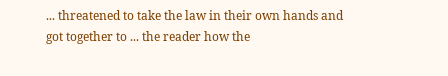... threatened to take the law in their own hands and got together to ... the reader how the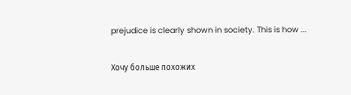prejudice is clearly shown in society. This is how ...

Хочу больше похожих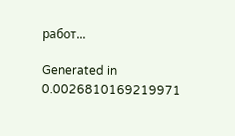работ...

Generated in 0.0026810169219971